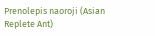Prenolepis naoroji (Asian Replete Ant)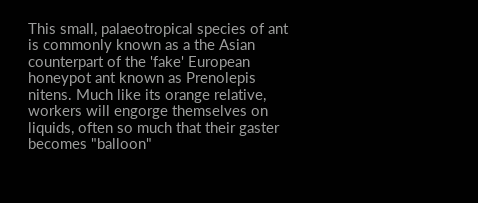This small, palaeotropical species of ant is commonly known as a the Asian counterpart of the 'fake' European honeypot ant known as Prenolepis nitens. Much like its orange relative, workers will engorge themselves on liquids, often so much that their gaster becomes "balloon"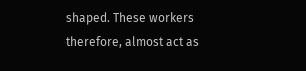shaped. These workers therefore, almost act as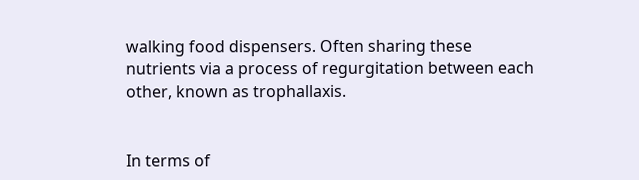walking food dispensers. Often sharing these nutrients via a process of regurgitation between each other, known as trophallaxis.


In terms of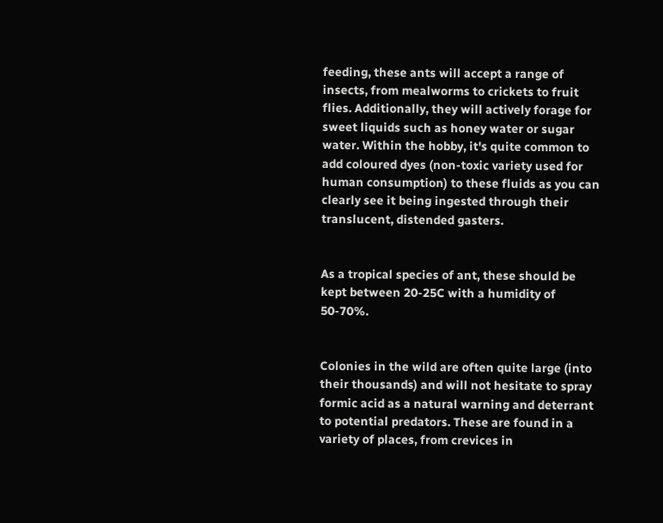feeding, these ants will accept a range of insects, from mealworms to crickets to fruit flies. Additionally, they will actively forage for sweet liquids such as honey water or sugar water. Within the hobby, it's quite common to add coloured dyes (non-toxic variety used for human consumption) to these fluids as you can clearly see it being ingested through their translucent, distended gasters.


As a tropical species of ant, these should be kept between 20-25C with a humidity of 50-70%.


Colonies in the wild are often quite large (into their thousands) and will not hesitate to spray formic acid as a natural warning and deterrant to potential predators. These are found in a variety of places, from crevices in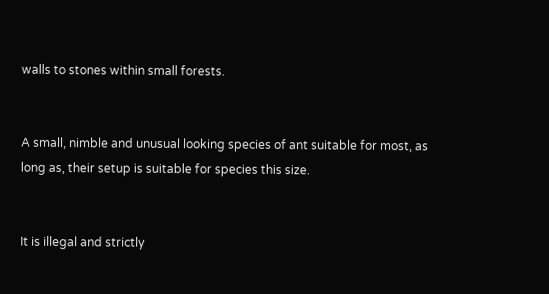walls to stones within small forests.


A small, nimble and unusual looking species of ant suitable for most, as long as, their setup is suitable for species this size.


It is illegal and strictly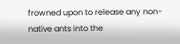frowned upon to release any non-native ants into the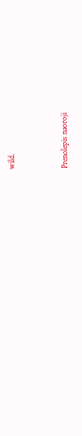wild.



Prenolepis naoroji